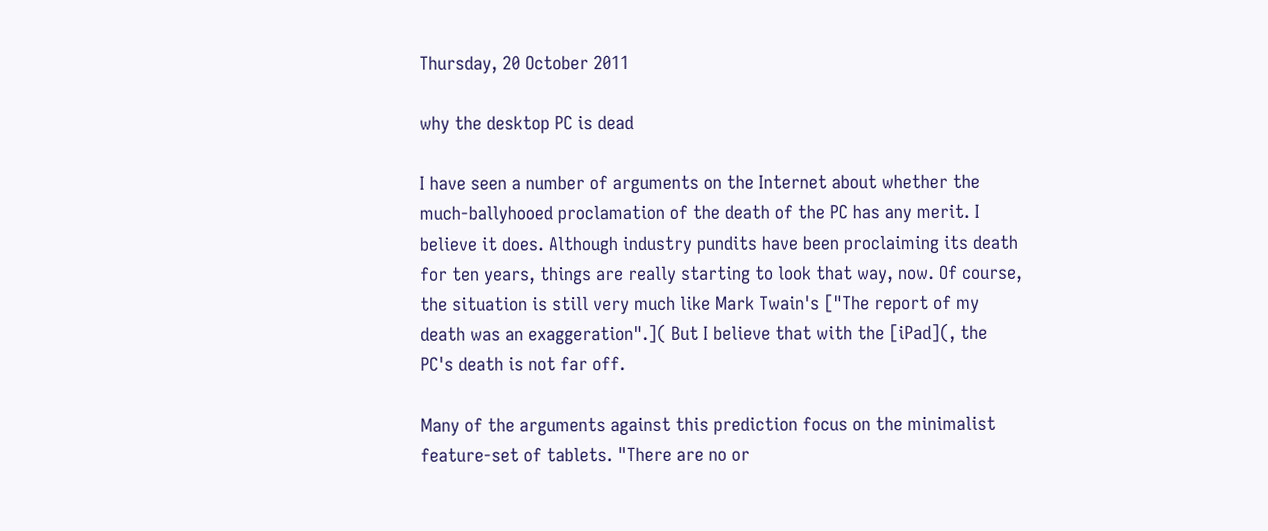Thursday, 20 October 2011

why the desktop PC is dead

I have seen a number of arguments on the Internet about whether the much-ballyhooed proclamation of the death of the PC has any merit. I believe it does. Although industry pundits have been proclaiming its death for ten years, things are really starting to look that way, now. Of course, the situation is still very much like Mark Twain's ["The report of my death was an exaggeration".]( But I believe that with the [iPad](, the PC's death is not far off.

Many of the arguments against this prediction focus on the minimalist feature-set of tablets. "There are no or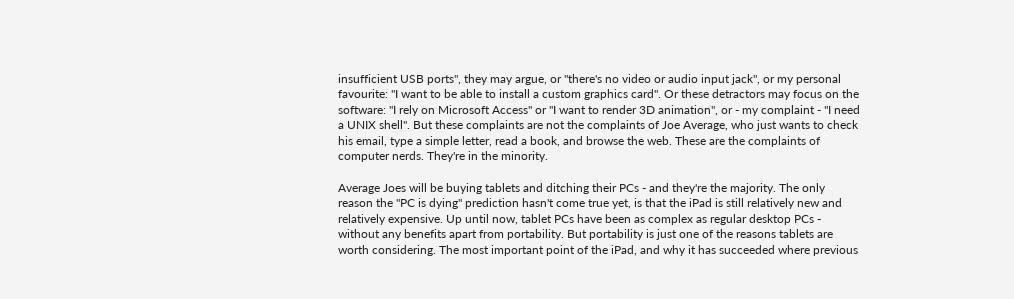insufficient USB ports", they may argue, or "there's no video or audio input jack", or my personal favourite: "I want to be able to install a custom graphics card". Or these detractors may focus on the software: "I rely on Microsoft Access" or "I want to render 3D animation", or - my complaint - "I need a UNIX shell". But these complaints are not the complaints of Joe Average, who just wants to check his email, type a simple letter, read a book, and browse the web. These are the complaints of computer nerds. They're in the minority.

Average Joes will be buying tablets and ditching their PCs - and they're the majority. The only reason the "PC is dying" prediction hasn't come true yet, is that the iPad is still relatively new and relatively expensive. Up until now, tablet PCs have been as complex as regular desktop PCs - without any benefits apart from portability. But portability is just one of the reasons tablets are worth considering. The most important point of the iPad, and why it has succeeded where previous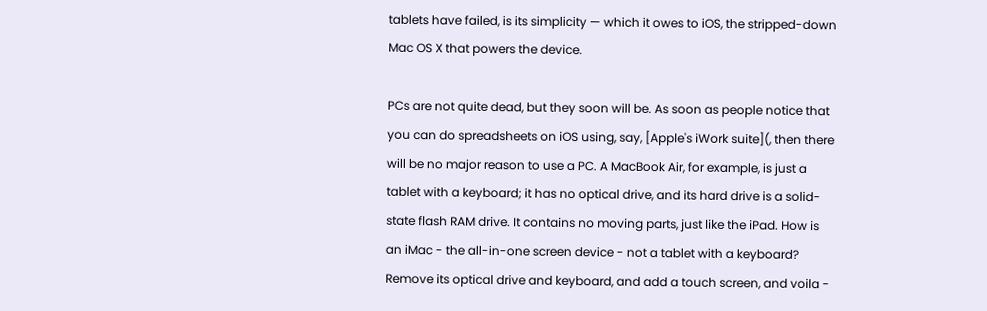tablets have failed, is its simplicity — which it owes to iOS, the stripped-down Mac OS X that powers the device.

PCs are not quite dead, but they soon will be. As soon as people notice that you can do spreadsheets on iOS using, say, [Apple's iWork suite](, then there will be no major reason to use a PC. A MacBook Air, for example, is just a tablet with a keyboard; it has no optical drive, and its hard drive is a solid-state flash RAM drive. It contains no moving parts, just like the iPad. How is an iMac - the all-in-one screen device - not a tablet with a keyboard? Remove its optical drive and keyboard, and add a touch screen, and voila -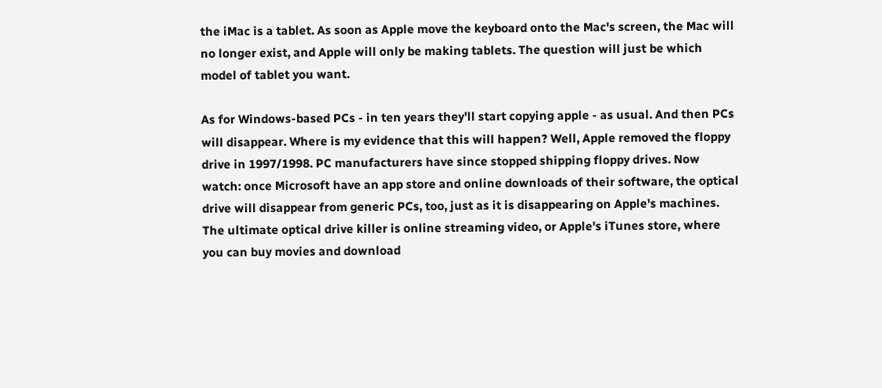the iMac is a tablet. As soon as Apple move the keyboard onto the Mac's screen, the Mac will no longer exist, and Apple will only be making tablets. The question will just be which model of tablet you want.

As for Windows-based PCs - in ten years they'll start copying apple - as usual. And then PCs will disappear. Where is my evidence that this will happen? Well, Apple removed the floppy drive in 1997/1998. PC manufacturers have since stopped shipping floppy drives. Now watch: once Microsoft have an app store and online downloads of their software, the optical drive will disappear from generic PCs, too, just as it is disappearing on Apple's machines. The ultimate optical drive killer is online streaming video, or Apple's iTunes store, where you can buy movies and download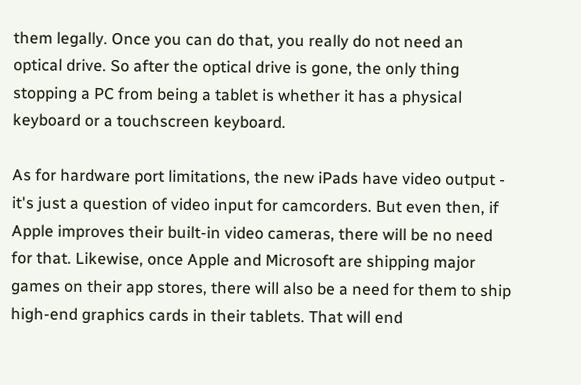them legally. Once you can do that, you really do not need an optical drive. So after the optical drive is gone, the only thing stopping a PC from being a tablet is whether it has a physical keyboard or a touchscreen keyboard.

As for hardware port limitations, the new iPads have video output - it's just a question of video input for camcorders. But even then, if Apple improves their built-in video cameras, there will be no need for that. Likewise, once Apple and Microsoft are shipping major games on their app stores, there will also be a need for them to ship high-end graphics cards in their tablets. That will end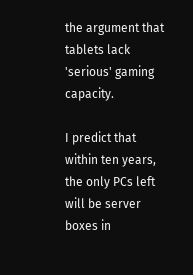the argument that tablets lack 'serious' gaming capacity.

I predict that within ten years, the only PCs left will be server boxes in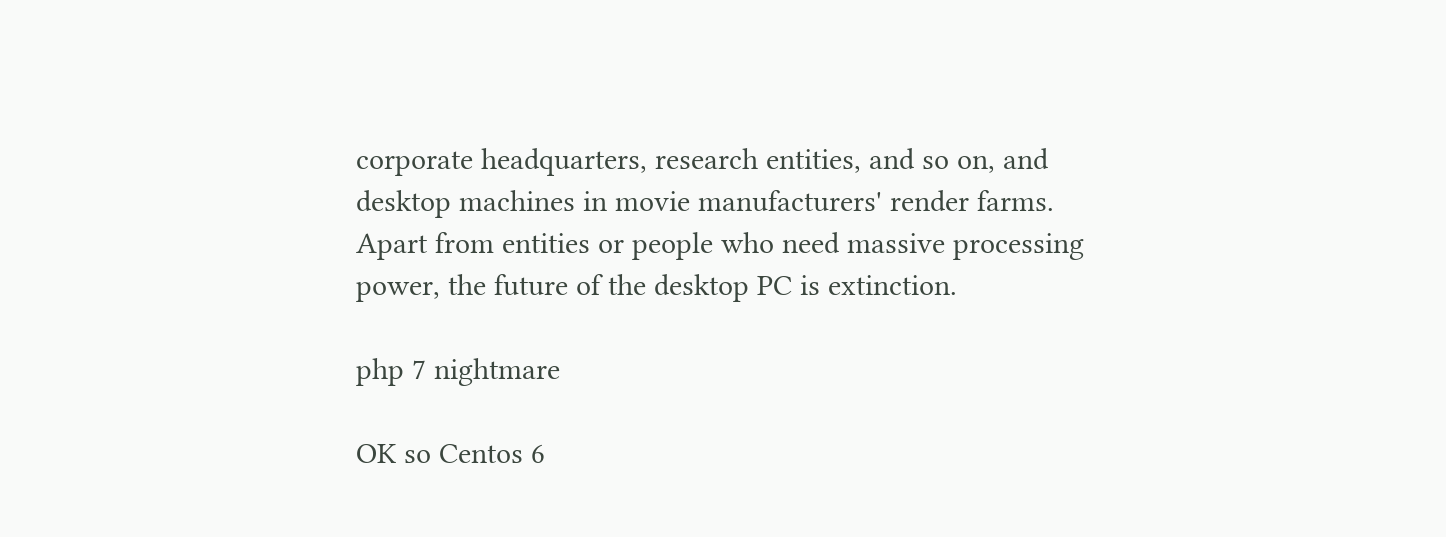corporate headquarters, research entities, and so on, and desktop machines in movie manufacturers' render farms. Apart from entities or people who need massive processing power, the future of the desktop PC is extinction.

php 7 nightmare

OK so Centos 6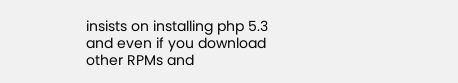insists on installing php 5.3 and even if you download other RPMs and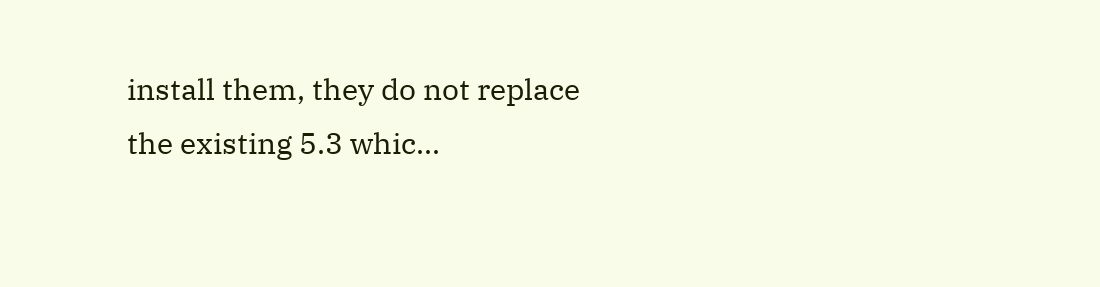install them, they do not replace the existing 5.3 whic...